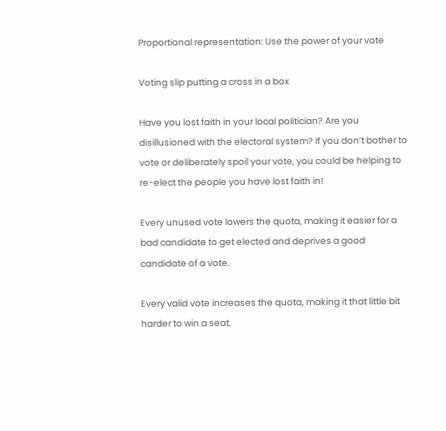Proportional representation: Use the power of your vote

Voting slip putting a cross in a box

Have you lost faith in your local politician? Are you disillusioned with the electoral system? If you don’t bother to vote or deliberately spoil your vote, you could be helping to re-elect the people you have lost faith in!

Every unused vote lowers the quota, making it easier for a bad candidate to get elected and deprives a good candidate of a vote.

Every valid vote increases the quota, making it that little bit harder to win a seat.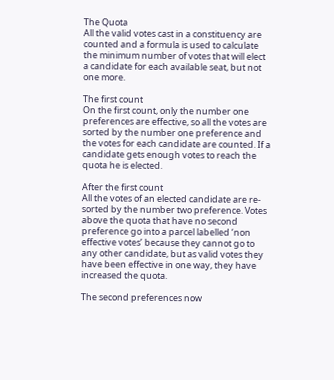The Quota
All the valid votes cast in a constituency are counted and a formula is used to calculate the minimum number of votes that will elect a candidate for each available seat, but not one more.

The first count
On the first count, only the number one preferences are effective, so all the votes are sorted by the number one preference and the votes for each candidate are counted. If a candidate gets enough votes to reach the quota he is elected.

After the first count
All the votes of an elected candidate are re-sorted by the number two preference. Votes above the quota that have no second preference go into a parcel labelled ‘non effective votes’ because they cannot go to any other candidate, but as valid votes they have been effective in one way, they have increased the quota.

The second preferences now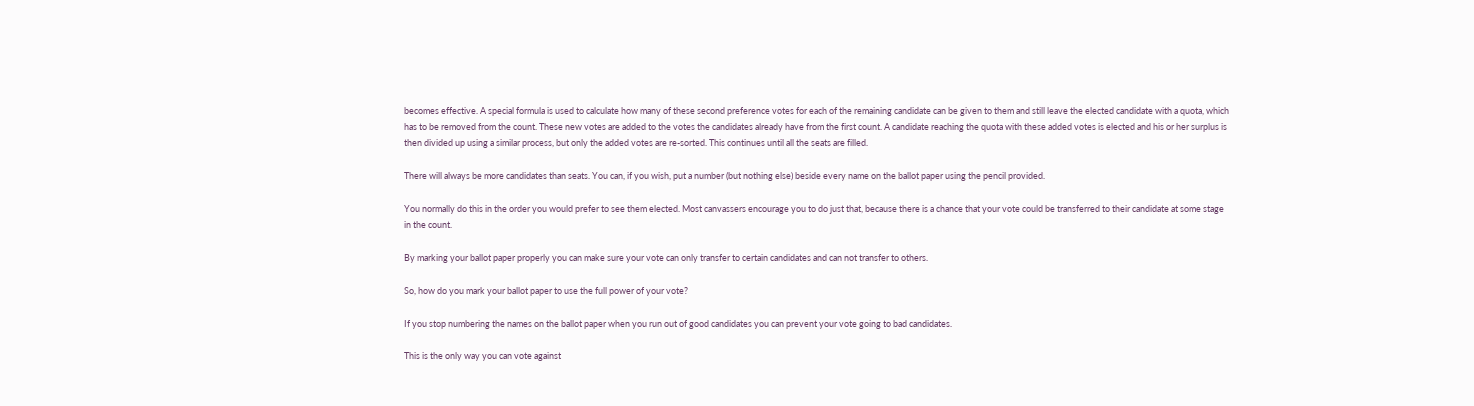becomes effective. A special formula is used to calculate how many of these second preference votes for each of the remaining candidate can be given to them and still leave the elected candidate with a quota, which has to be removed from the count. These new votes are added to the votes the candidates already have from the first count. A candidate reaching the quota with these added votes is elected and his or her surplus is then divided up using a similar process, but only the added votes are re-sorted. This continues until all the seats are filled.

There will always be more candidates than seats. You can, if you wish, put a number (but nothing else) beside every name on the ballot paper using the pencil provided.

You normally do this in the order you would prefer to see them elected. Most canvassers encourage you to do just that, because there is a chance that your vote could be transferred to their candidate at some stage in the count.

By marking your ballot paper properly you can make sure your vote can only transfer to certain candidates and can not transfer to others.

So, how do you mark your ballot paper to use the full power of your vote?

If you stop numbering the names on the ballot paper when you run out of good candidates you can prevent your vote going to bad candidates.

This is the only way you can vote against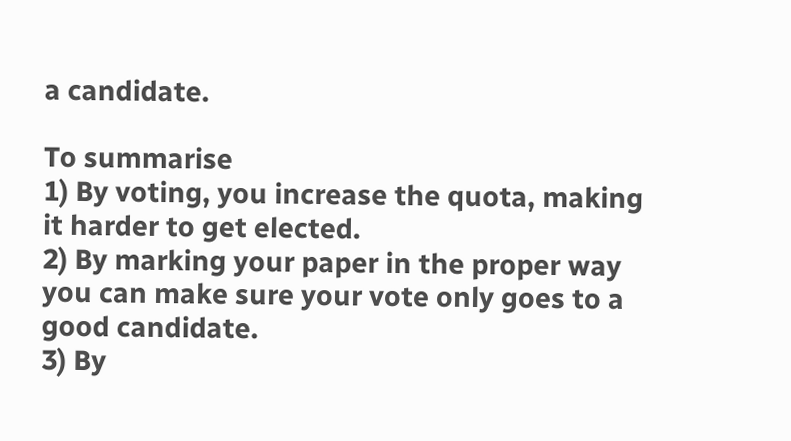a candidate.

To summarise
1) By voting, you increase the quota, making it harder to get elected.
2) By marking your paper in the proper way you can make sure your vote only goes to a good candidate.
3) By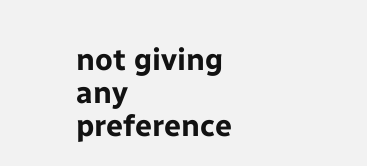not giving any preference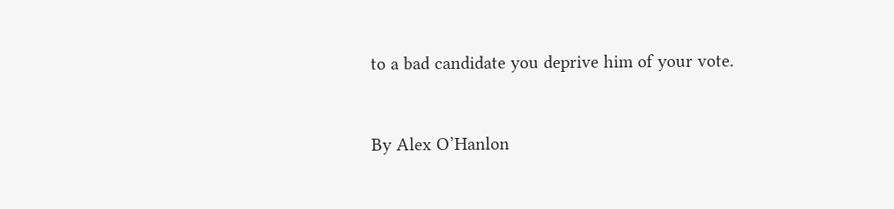to a bad candidate you deprive him of your vote.


By Alex O’Hanlon